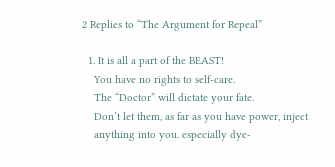2 Replies to “The Argument for Repeal”

  1. It is all a part of the BEAST!
    You have no rights to self-care.
    The “Doctor” will dictate your fate.
    Don’t let them, as far as you have power, inject
    anything into you. especially dye-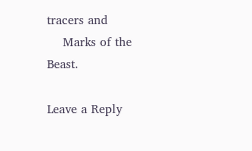tracers and
    Marks of the Beast.

Leave a Reply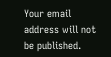Your email address will not be published.